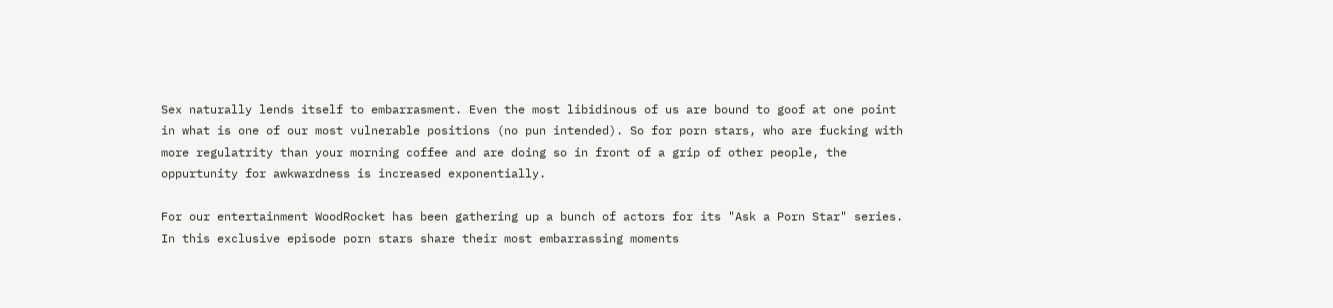Sex naturally lends itself to embarrasment. Even the most libidinous of us are bound to goof at one point in what is one of our most vulnerable positions (no pun intended). So for porn stars, who are fucking with more regulatrity than your morning coffee and are doing so in front of a grip of other people, the oppurtunity for awkwardness is increased exponentially.

For our entertainment WoodRocket has been gathering up a bunch of actors for its "Ask a Porn Star" series. In this exclusive episode porn stars share their most embarrassing moments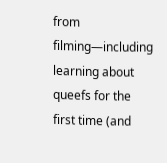from filming—including learning about queefs for the first time (and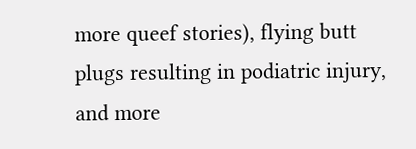more queef stories), flying butt plugs resulting in podiatric injury, and more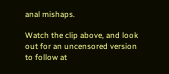anal mishaps.

Watch the clip above, and look out for an uncensored version to follow at